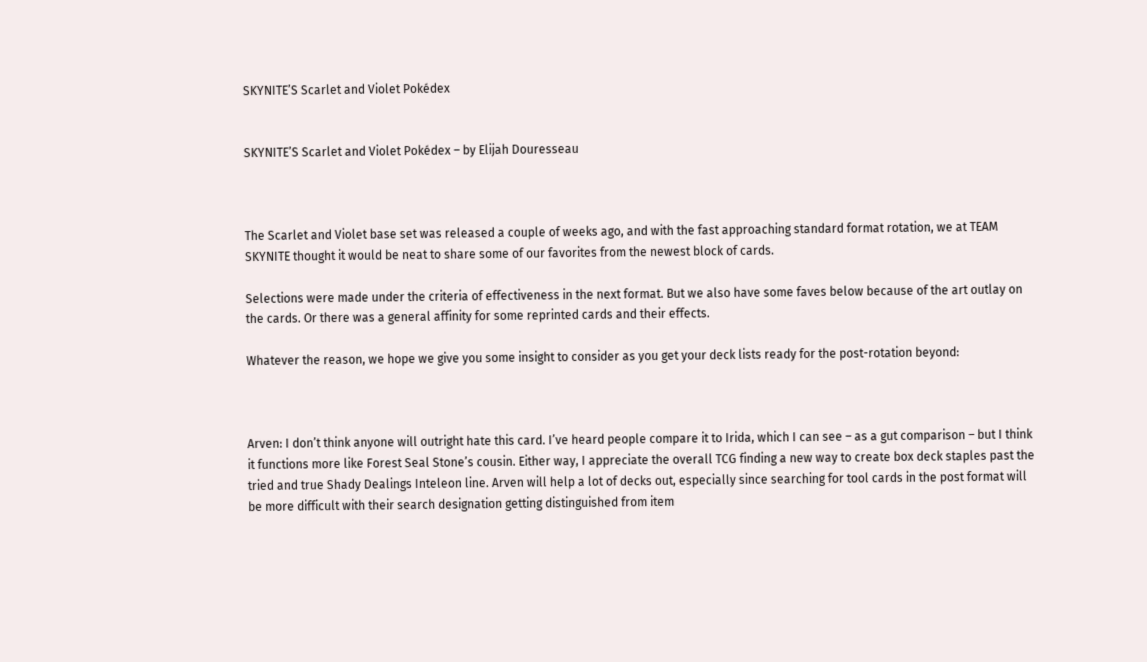SKYNITE’S Scarlet and Violet Pokédex


SKYNITE’S Scarlet and Violet Pokédex – by Elijah Douresseau



The Scarlet and Violet base set was released a couple of weeks ago, and with the fast approaching standard format rotation, we at TEAM SKYNITE thought it would be neat to share some of our favorites from the newest block of cards.

Selections were made under the criteria of effectiveness in the next format. But we also have some faves below because of the art outlay on the cards. Or there was a general affinity for some reprinted cards and their effects.

Whatever the reason, we hope we give you some insight to consider as you get your deck lists ready for the post-rotation beyond:



Arven: I don’t think anyone will outright hate this card. I’ve heard people compare it to Irida, which I can see – as a gut comparison – but I think it functions more like Forest Seal Stone’s cousin. Either way, I appreciate the overall TCG finding a new way to create box deck staples past the tried and true Shady Dealings Inteleon line. Arven will help a lot of decks out, especially since searching for tool cards in the post format will be more difficult with their search designation getting distinguished from item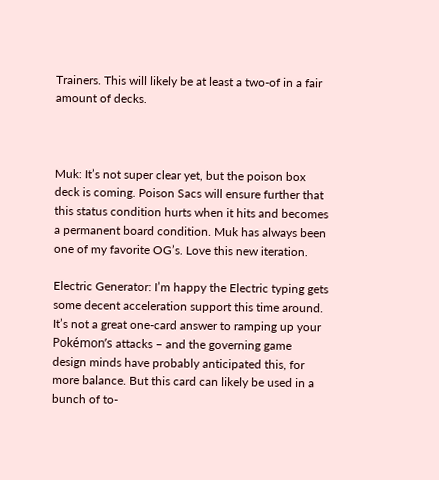Trainers. This will likely be at least a two-of in a fair amount of decks.



Muk: It’s not super clear yet, but the poison box deck is coming. Poison Sacs will ensure further that this status condition hurts when it hits and becomes a permanent board condition. Muk has always been one of my favorite OG’s. Love this new iteration.

Electric Generator: I’m happy the Electric typing gets some decent acceleration support this time around. It’s not a great one-card answer to ramping up your Pokémon’s attacks – and the governing game design minds have probably anticipated this, for more balance. But this card can likely be used in a bunch of to-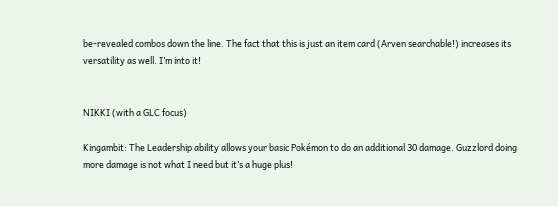be-revealed combos down the line. The fact that this is just an item card (Arven searchable!) increases its versatility as well. I’m into it!


NIKKI (with a GLC focus)

Kingambit: The Leadership ability allows your basic Pokémon to do an additional 30 damage. Guzzlord doing more damage is not what I need but it’s a huge plus!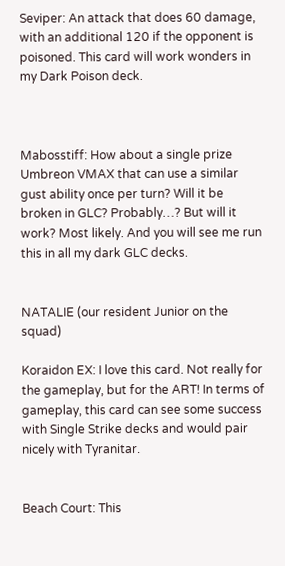Seviper: An attack that does 60 damage, with an additional 120 if the opponent is poisoned. This card will work wonders in my Dark Poison deck.



Mabosstiff: How about a single prize Umbreon VMAX that can use a similar gust ability once per turn? Will it be broken in GLC? Probably…? But will it work? Most likely. And you will see me run this in all my dark GLC decks.


NATALIE (our resident Junior on the squad)

Koraidon EX: I love this card. Not really for the gameplay, but for the ART! In terms of gameplay, this card can see some success with Single Strike decks and would pair nicely with Tyranitar.


Beach Court: This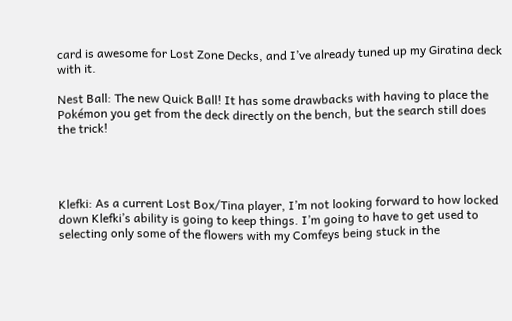card is awesome for Lost Zone Decks, and I’ve already tuned up my Giratina deck with it.

Nest Ball: The new Quick Ball! It has some drawbacks with having to place the Pokémon you get from the deck directly on the bench, but the search still does the trick!




Klefki: As a current Lost Box/Tina player, I’m not looking forward to how locked down Klefki’s ability is going to keep things. I’m going to have to get used to selecting only some of the flowers with my Comfeys being stuck in the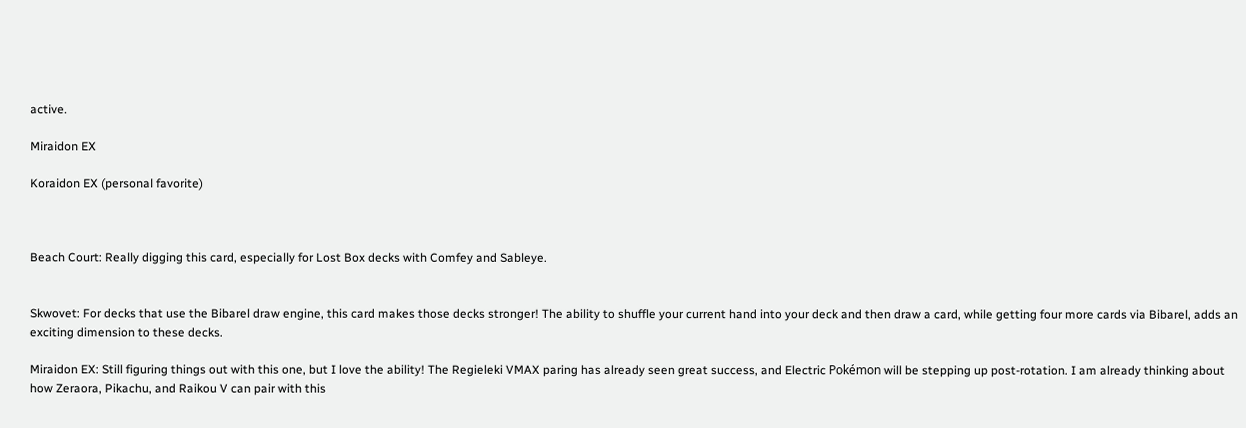active.

Miraidon EX

Koraidon EX (personal favorite)



Beach Court: Really digging this card, especially for Lost Box decks with Comfey and Sableye.


Skwovet: For decks that use the Bibarel draw engine, this card makes those decks stronger! The ability to shuffle your current hand into your deck and then draw a card, while getting four more cards via Bibarel, adds an exciting dimension to these decks.

Miraidon EX: Still figuring things out with this one, but I love the ability! The Regieleki VMAX paring has already seen great success, and Electric Pokémon will be stepping up post-rotation. I am already thinking about how Zeraora, Pikachu, and Raikou V can pair with this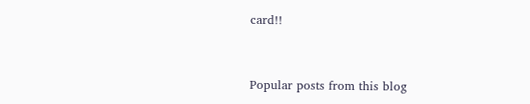card!!



Popular posts from this blog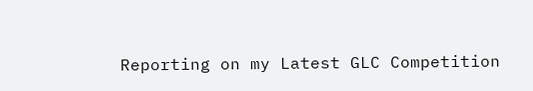Reporting on my Latest GLC Competition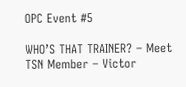OPC Event #5

WHO’S THAT TRAINER? – Meet TSN Member – Victor